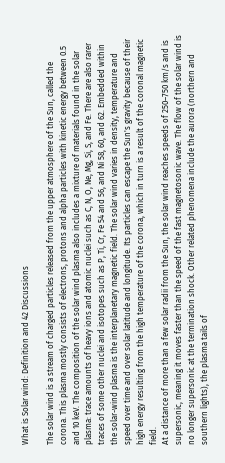What is Solar wind: Definition and 42 Discussions

The solar wind is a stream of charged particles released from the upper atmosphere of the Sun, called the corona. This plasma mostly consists of electrons, protons and alpha particles with kinetic energy between 0.5 and 10 keV. The composition of the solar wind plasma also includes a mixture of materials found in the solar plasma: trace amounts of heavy ions and atomic nuclei such as C, N, O, Ne, Mg, Si, S, and Fe. There are also rarer traces of some other nuclei and isotopes such as P, Ti, Cr, Fe 54 and 56, and Ni 58, 60, and 62. Embedded within the solar-wind plasma is the interplanetary magnetic field. The solar wind varies in density, temperature and speed over time and over solar latitude and longitude. Its particles can escape the Sun's gravity because of their high energy resulting from the high temperature of the corona, which in turn is a result of the coronal magnetic field.
At a distance of more than a few solar radii from the Sun, the solar wind reaches speeds of 250–750 km/s and is supersonic, meaning it moves faster than the speed of the fast magnetosonic wave. The flow of the solar wind is no longer supersonic at the termination shock. Other related phenomena include the aurora (northern and southern lights), the plasma tails of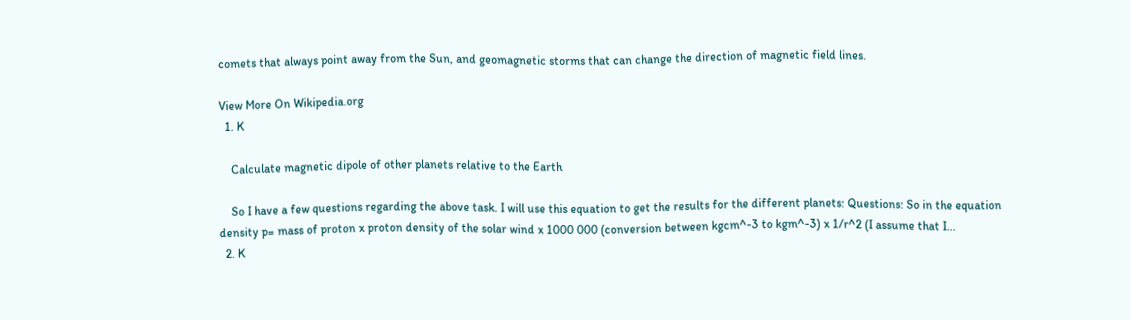comets that always point away from the Sun, and geomagnetic storms that can change the direction of magnetic field lines.

View More On Wikipedia.org
  1. K

    Calculate magnetic dipole of other planets relative to the Earth

    So I have a few questions regarding the above task. I will use this equation to get the results for the different planets: Questions: So in the equation density p= mass of proton x proton density of the solar wind x 1000 000 (conversion between kgcm^-3 to kgm^-3) x 1/r^2 (I assume that I...
  2. K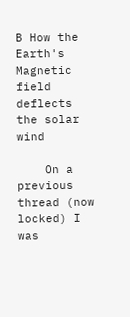B How the Earth's Magnetic field deflects the solar wind

    On a previous thread (now locked) I was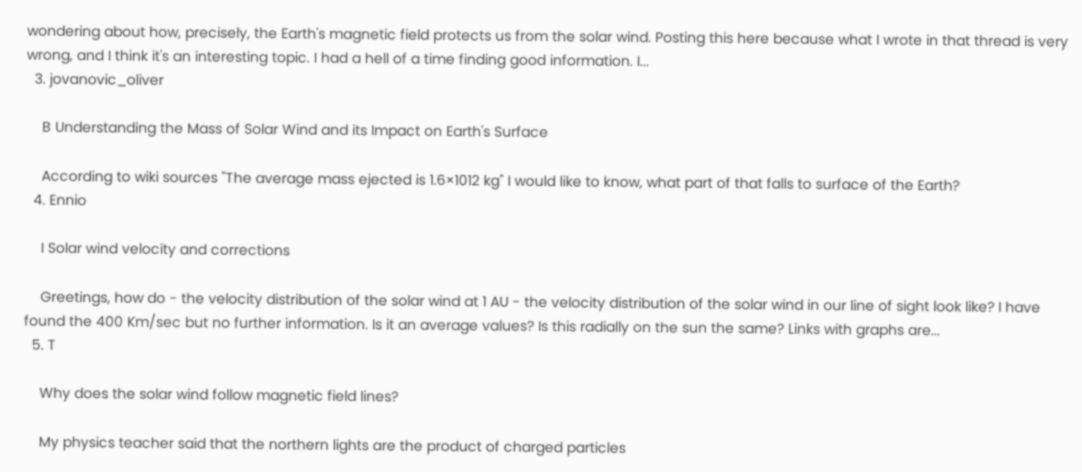wondering about how, precisely, the Earth's magnetic field protects us from the solar wind. Posting this here because what I wrote in that thread is very wrong, and I think it's an interesting topic. I had a hell of a time finding good information. I...
  3. jovanovic_oliver

    B Understanding the Mass of Solar Wind and its Impact on Earth's Surface

    According to wiki sources "The average mass ejected is 1.6×1012 kg" I would like to know, what part of that falls to surface of the Earth?
  4. Ennio

    I Solar wind velocity and corrections

    Greetings, how do - the velocity distribution of the solar wind at 1 AU - the velocity distribution of the solar wind in our line of sight look like? I have found the 400 Km/sec but no further information. Is it an average values? Is this radially on the sun the same? Links with graphs are...
  5. T

    Why does the solar wind follow magnetic field lines?

    My physics teacher said that the northern lights are the product of charged particles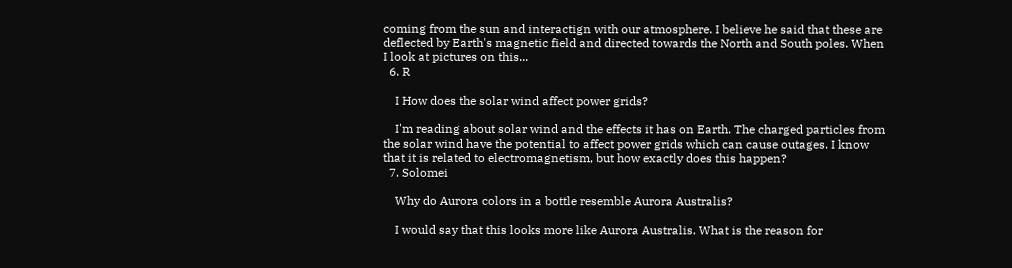coming from the sun and interactign with our atmosphere. I believe he said that these are deflected by Earth's magnetic field and directed towards the North and South poles. When I look at pictures on this...
  6. R

    I How does the solar wind affect power grids?

    I'm reading about solar wind and the effects it has on Earth. The charged particles from the solar wind have the potential to affect power grids which can cause outages. I know that it is related to electromagnetism, but how exactly does this happen?
  7. Solomei

    Why do Aurora colors in a bottle resemble Aurora Australis?

    I would say that this looks more like Aurora Australis. What is the reason for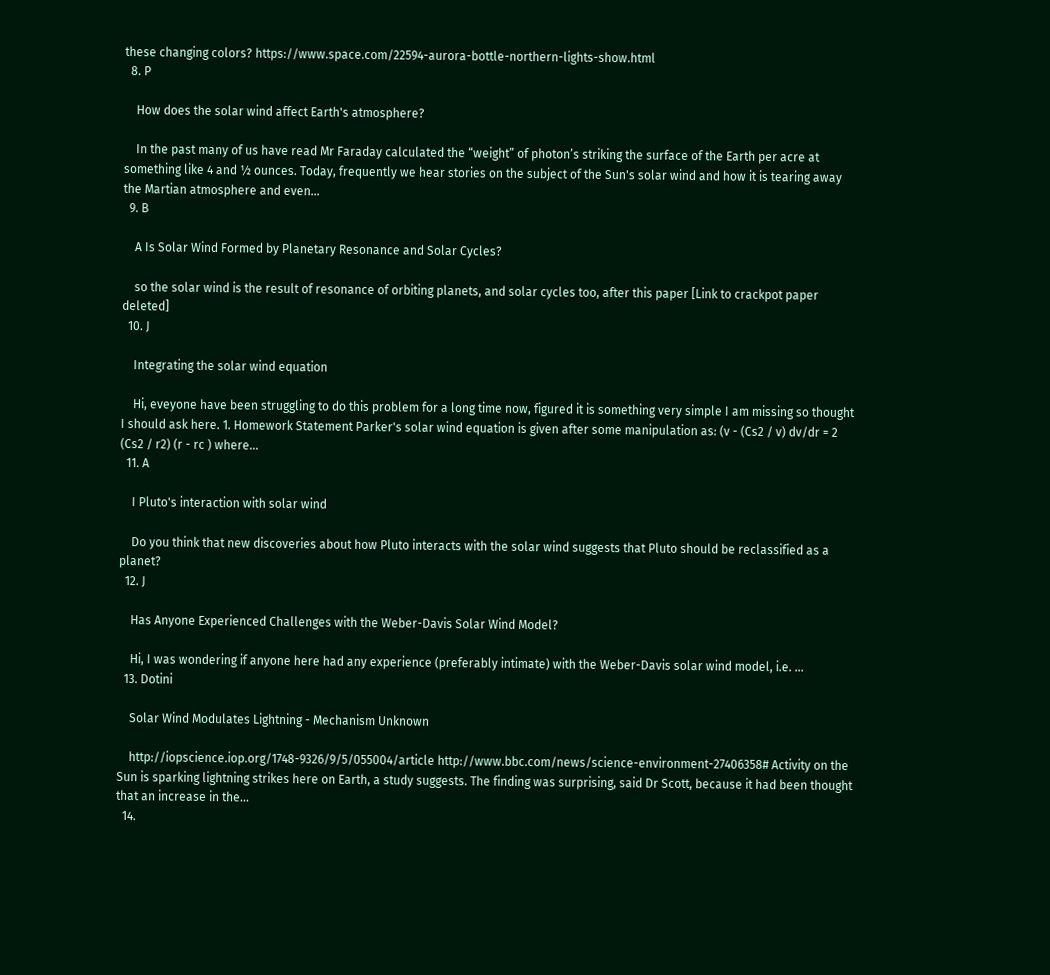these changing colors? https://www.space.com/22594-aurora-bottle-northern-lights-show.html
  8. P

    How does the solar wind affect Earth's atmosphere?

    In the past many of us have read Mr Faraday calculated the “weight” of photon’s striking the surface of the Earth per acre at something like 4 and ½ ounces. Today, frequently we hear stories on the subject of the Sun's solar wind and how it is tearing away the Martian atmosphere and even...
  9. B

    A Is Solar Wind Formed by Planetary Resonance and Solar Cycles?

    so the solar wind is the result of resonance of orbiting planets, and solar cycles too, after this paper [Link to crackpot paper deleted]
  10. J

    Integrating the solar wind equation

    Hi, eveyone have been struggling to do this problem for a long time now, figured it is something very simple I am missing so thought I should ask here. 1. Homework Statement Parker's solar wind equation is given after some manipulation as: (v - (Cs2 / v) dv/dr = 2 (Cs2 / r2) (r - rc ) where...
  11. A

    I Pluto's interaction with solar wind

    Do you think that new discoveries about how Pluto interacts with the solar wind suggests that Pluto should be reclassified as a planet?
  12. J

    Has Anyone Experienced Challenges with the Weber-Davis Solar Wind Model?

    Hi, I was wondering if anyone here had any experience (preferably intimate) with the Weber-Davis solar wind model, i.e. ...
  13. Dotini

    Solar Wind Modulates Lightning - Mechanism Unknown

    http://iopscience.iop.org/1748-9326/9/5/055004/article http://www.bbc.com/news/science-environment-27406358# Activity on the Sun is sparking lightning strikes here on Earth, a study suggests. The finding was surprising, said Dr Scott, because it had been thought that an increase in the...
  14.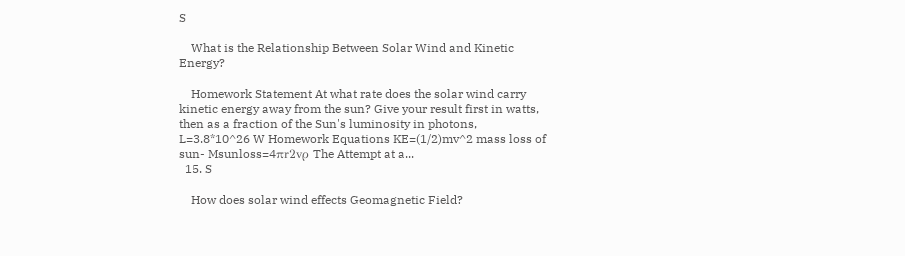S

    What is the Relationship Between Solar Wind and Kinetic Energy?

    Homework Statement At what rate does the solar wind carry kinetic energy away from the sun? Give your result first in watts, then as a fraction of the Sun's luminosity in photons, L=3.8*10^26 W Homework Equations KE=(1/2)mv^2 mass loss of sun- Msunloss=4πr2vρ The Attempt at a...
  15. S

    How does solar wind effects Geomagnetic Field?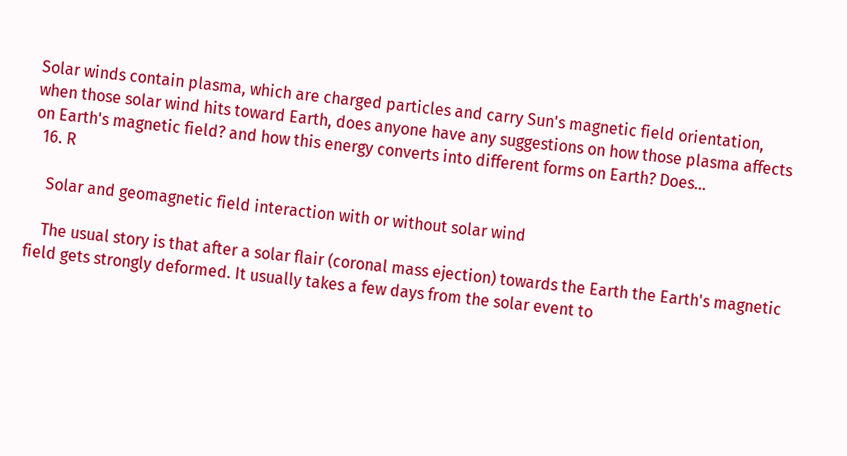Solar winds contain plasma, which are charged particles and carry Sun's magnetic field orientation, when those solar wind hits toward Earth, does anyone have any suggestions on how those plasma affects on Earth's magnetic field? and how this energy converts into different forms on Earth? Does...
  16. R

    Solar and geomagnetic field interaction with or without solar wind

    The usual story is that after a solar flair (coronal mass ejection) towards the Earth the Earth's magnetic field gets strongly deformed. It usually takes a few days from the solar event to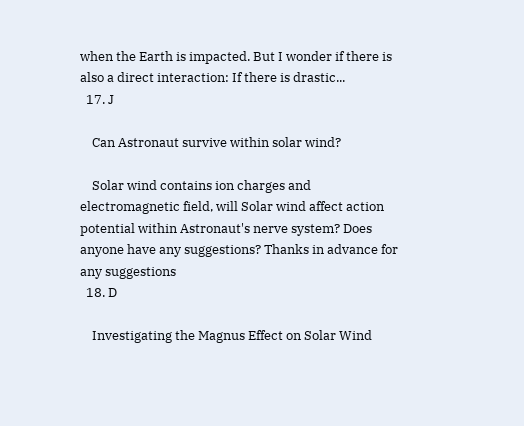when the Earth is impacted. But I wonder if there is also a direct interaction: If there is drastic...
  17. J

    Can Astronaut survive within solar wind?

    Solar wind contains ion charges and electromagnetic field, will Solar wind affect action potential within Astronaut's nerve system? Does anyone have any suggestions? Thanks in advance for any suggestions
  18. D

    Investigating the Magnus Effect on Solar Wind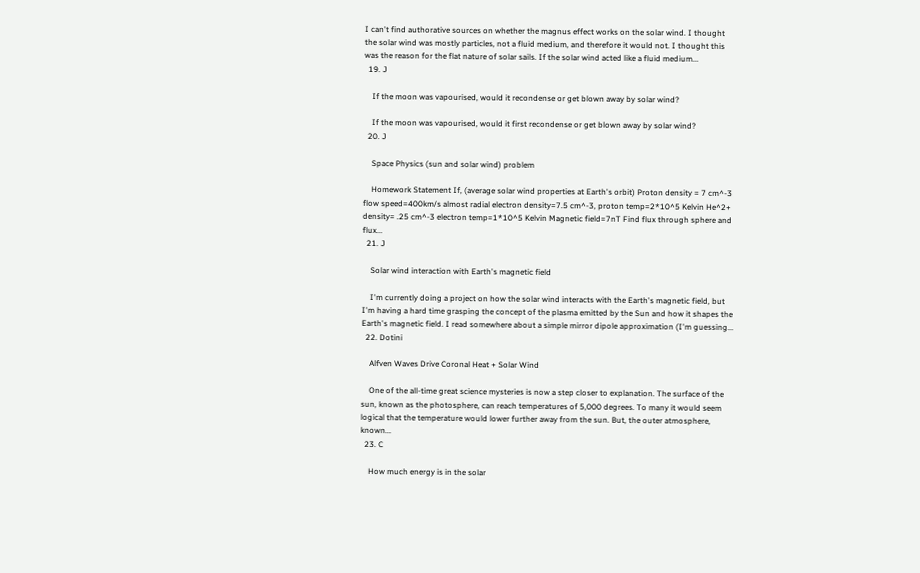I can't find authorative sources on whether the magnus effect works on the solar wind. I thought the solar wind was mostly particles, not a fluid medium, and therefore it would not. I thought this was the reason for the flat nature of solar sails. If the solar wind acted like a fluid medium...
  19. J

    If the moon was vapourised, would it recondense or get blown away by solar wind?

    If the moon was vapourised, would it first recondense or get blown away by solar wind?
  20. J

    Space Physics (sun and solar wind) problem

    Homework Statement If, (average solar wind properties at Earth's orbit) Proton density = 7 cm^-3 flow speed=400km/s almost radial electron density=7.5 cm^-3, proton temp=2*10^5 Kelvin He^2+ density= .25 cm^-3 electron temp=1*10^5 Kelvin Magnetic field=7nT Find flux through sphere and flux...
  21. J

    Solar wind interaction with Earth's magnetic field

    I'm currently doing a project on how the solar wind interacts with the Earth's magnetic field, but I'm having a hard time grasping the concept of the plasma emitted by the Sun and how it shapes the Earth's magnetic field. I read somewhere about a simple mirror dipole approximation (I'm guessing...
  22. Dotini

    Alfven Waves Drive Coronal Heat + Solar Wind

    One of the all-time great science mysteries is now a step closer to explanation. The surface of the sun, known as the photosphere, can reach temperatures of 5,000 degrees. To many it would seem logical that the temperature would lower further away from the sun. But, the outer atmosphere, known...
  23. C

    How much energy is in the solar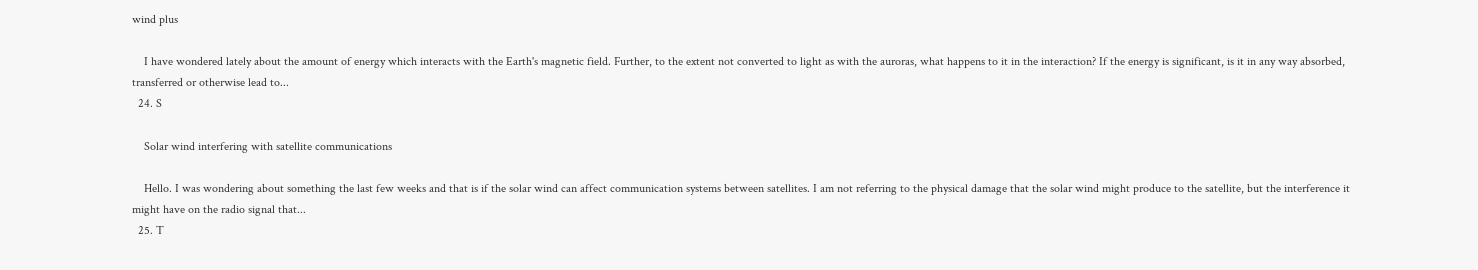wind plus

    I have wondered lately about the amount of energy which interacts with the Earth's magnetic field. Further, to the extent not converted to light as with the auroras, what happens to it in the interaction? If the energy is significant, is it in any way absorbed, transferred or otherwise lead to...
  24. S

    Solar wind interfering with satellite communications

    Hello. I was wondering about something the last few weeks and that is if the solar wind can affect communication systems between satellites. I am not referring to the physical damage that the solar wind might produce to the satellite, but the interference it might have on the radio signal that...
  25. T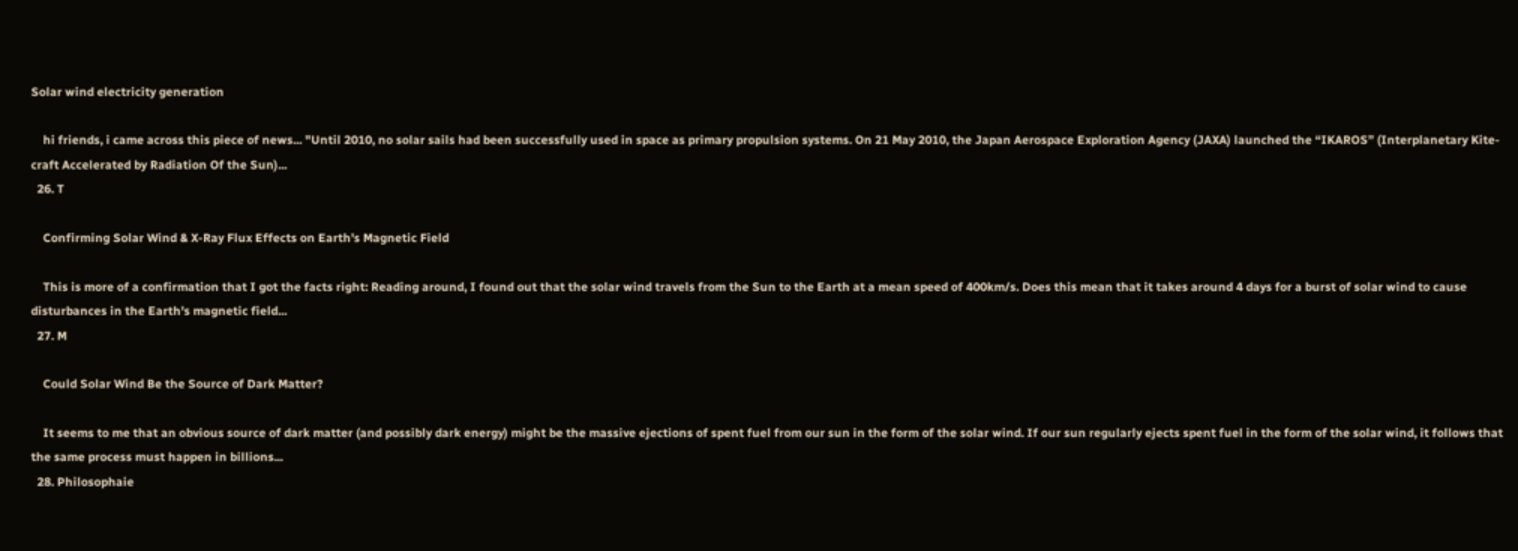Solar wind electricity generation

    hi friends, i came across this piece of news... "Until 2010, no solar sails had been successfully used in space as primary propulsion systems. On 21 May 2010, the Japan Aerospace Exploration Agency (JAXA) launched the “IKAROS” (Interplanetary Kite-craft Accelerated by Radiation Of the Sun)...
  26. T

    Confirming Solar Wind & X-Ray Flux Effects on Earth's Magnetic Field

    This is more of a confirmation that I got the facts right: Reading around, I found out that the solar wind travels from the Sun to the Earth at a mean speed of 400km/s. Does this mean that it takes around 4 days for a burst of solar wind to cause disturbances in the Earth's magnetic field...
  27. M

    Could Solar Wind Be the Source of Dark Matter?

    It seems to me that an obvious source of dark matter (and possibly dark energy) might be the massive ejections of spent fuel from our sun in the form of the solar wind. If our sun regularly ejects spent fuel in the form of the solar wind, it follows that the same process must happen in billions...
  28. Philosophaie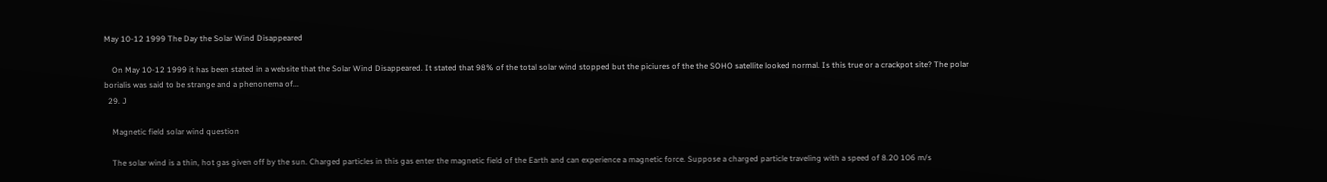May 10-12 1999 The Day the Solar Wind Disappeared

    On May 10-12 1999 it has been stated in a website that the Solar Wind Disappeared. It stated that 98% of the total solar wind stopped but the piciures of the the SOHO satellite looked normal. Is this true or a crackpot site? The polar borialis was said to be strange and a phenonema of...
  29. J

    Magnetic field solar wind question

    The solar wind is a thin, hot gas given off by the sun. Charged particles in this gas enter the magnetic field of the Earth and can experience a magnetic force. Suppose a charged particle traveling with a speed of 8.20 106 m/s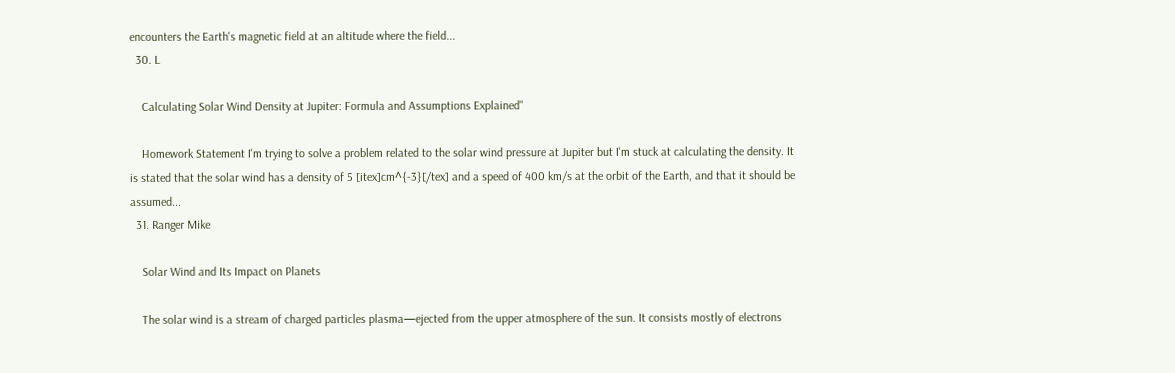encounters the Earth's magnetic field at an altitude where the field...
  30. L

    Calculating Solar Wind Density at Jupiter: Formula and Assumptions Explained"

    Homework Statement I'm trying to solve a problem related to the solar wind pressure at Jupiter but I'm stuck at calculating the density. It is stated that the solar wind has a density of 5 [itex]cm^{-3}[/tex] and a speed of 400 km/s at the orbit of the Earth, and that it should be assumed...
  31. Ranger Mike

    Solar Wind and Its Impact on Planets

    The solar wind is a stream of charged particles plasma—ejected from the upper atmosphere of the sun. It consists mostly of electrons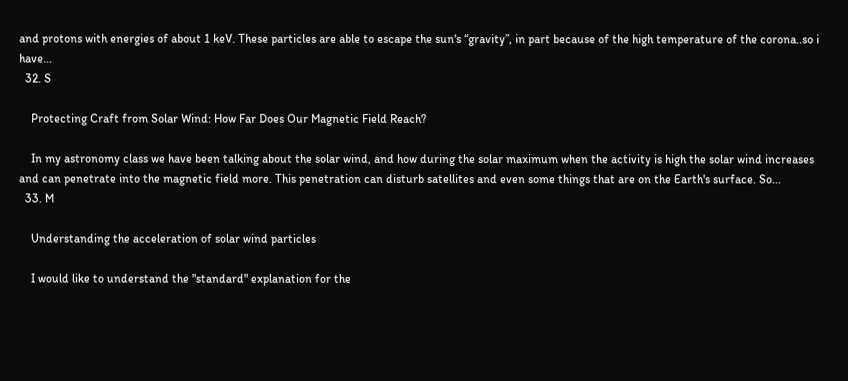and protons with energies of about 1 keV. These particles are able to escape the sun's “gravity”, in part because of the high temperature of the corona..so i have...
  32. S

    Protecting Craft from Solar Wind: How Far Does Our Magnetic Field Reach?

    In my astronomy class we have been talking about the solar wind, and how during the solar maximum when the activity is high the solar wind increases and can penetrate into the magnetic field more. This penetration can disturb satellites and even some things that are on the Earth's surface. So...
  33. M

    Understanding the acceleration of solar wind particles

    I would like to understand the "standard" explanation for the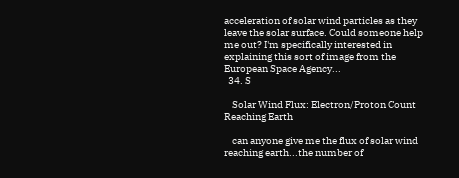acceleration of solar wind particles as they leave the solar surface. Could someone help me out? I'm specifically interested in explaining this sort of image from the European Space Agency...
  34. S

    Solar Wind Flux: Electron/Proton Count Reaching Earth

    can anyone give me the flux of solar wind reaching earth...the number of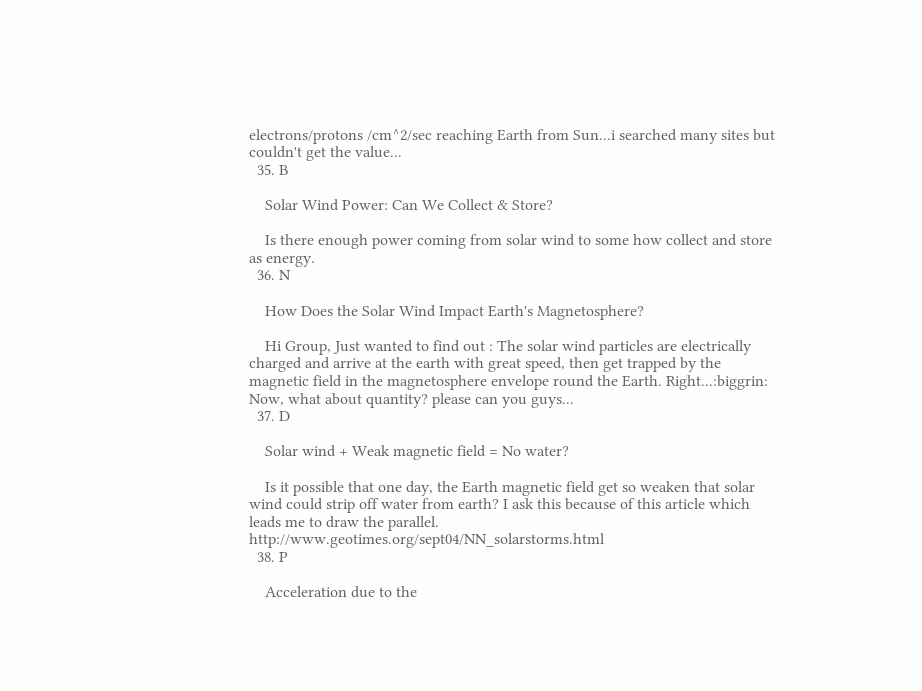electrons/protons /cm^2/sec reaching Earth from Sun...i searched many sites but couldn't get the value...
  35. B

    Solar Wind Power: Can We Collect & Store?

    Is there enough power coming from solar wind to some how collect and store as energy.
  36. N

    How Does the Solar Wind Impact Earth's Magnetosphere?

    Hi Group, Just wanted to find out : The solar wind particles are electrically charged and arrive at the earth with great speed, then get trapped by the magnetic field in the magnetosphere envelope round the Earth. Right...:biggrin: Now, what about quantity? please can you guys...
  37. D

    Solar wind + Weak magnetic field = No water?

    Is it possible that one day, the Earth magnetic field get so weaken that solar wind could strip off water from earth? I ask this because of this article which leads me to draw the parallel. http://www.geotimes.org/sept04/NN_solarstorms.html
  38. P

    Acceleration due to the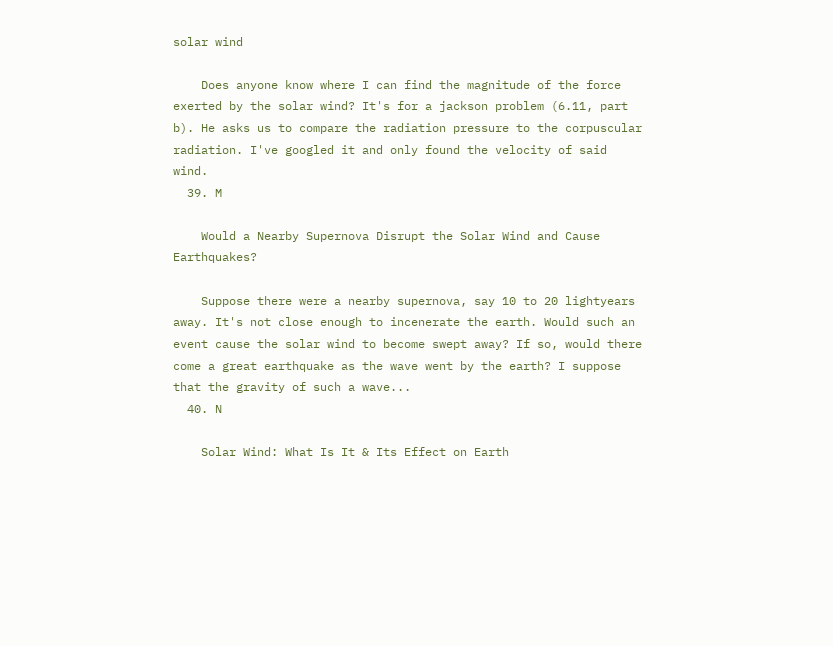solar wind

    Does anyone know where I can find the magnitude of the force exerted by the solar wind? It's for a jackson problem (6.11, part b). He asks us to compare the radiation pressure to the corpuscular radiation. I've googled it and only found the velocity of said wind.
  39. M

    Would a Nearby Supernova Disrupt the Solar Wind and Cause Earthquakes?

    Suppose there were a nearby supernova, say 10 to 20 lightyears away. It's not close enough to incenerate the earth. Would such an event cause the solar wind to become swept away? If so, would there come a great earthquake as the wave went by the earth? I suppose that the gravity of such a wave...
  40. N

    Solar Wind: What Is It & Its Effect on Earth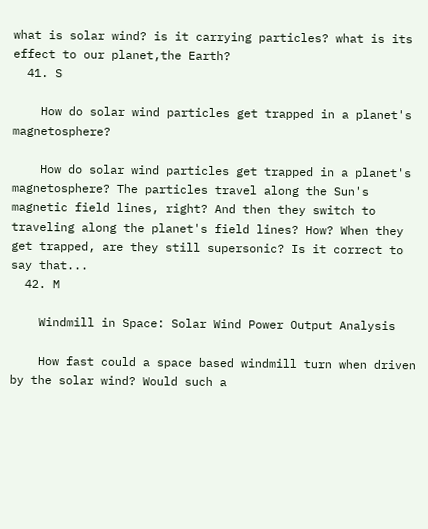what is solar wind? is it carrying particles? what is its effect to our planet,the Earth?
  41. S

    How do solar wind particles get trapped in a planet's magnetosphere?

    How do solar wind particles get trapped in a planet's magnetosphere? The particles travel along the Sun's magnetic field lines, right? And then they switch to traveling along the planet's field lines? How? When they get trapped, are they still supersonic? Is it correct to say that...
  42. M

    Windmill in Space: Solar Wind Power Output Analysis

    How fast could a space based windmill turn when driven by the solar wind? Would such a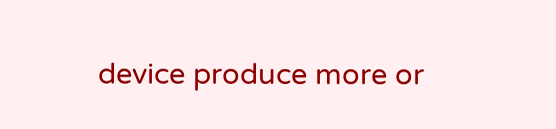device produce more or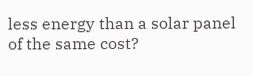less energy than a solar panel of the same cost?